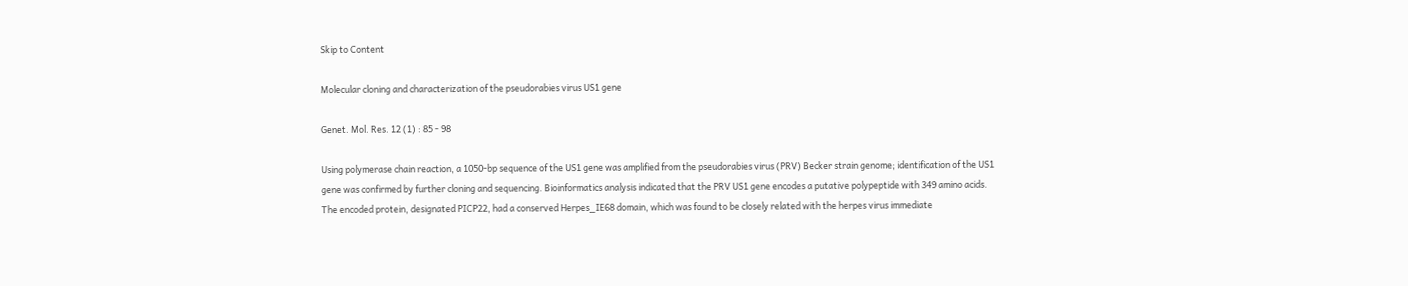Skip to Content

Molecular cloning and characterization of the pseudorabies virus US1 gene

Genet. Mol. Res. 12 (1) : 85 - 98

Using polymerase chain reaction, a 1050-bp sequence of the US1 gene was amplified from the pseudorabies virus (PRV) Becker strain genome; identification of the US1 gene was confirmed by further cloning and sequencing. Bioinformatics analysis indicated that the PRV US1 gene encodes a putative polypeptide with 349 amino acids. The encoded protein, designated PICP22, had a conserved Herpes_IE68 domain, which was found to be closely related with the herpes virus immediate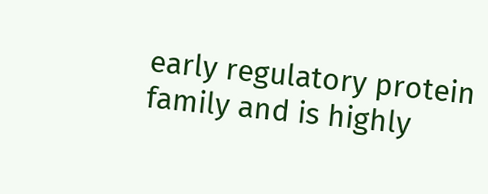early regulatory protein family and is highly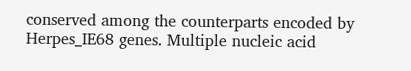conserved among the counterparts encoded by Herpes_IE68 genes. Multiple nucleic acid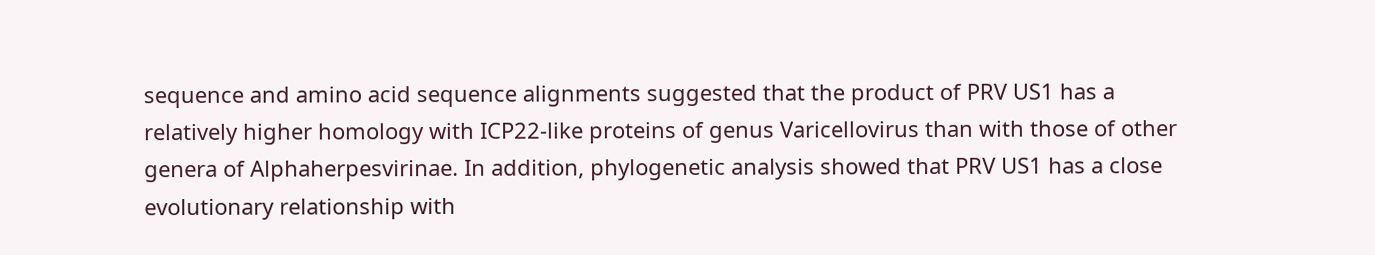sequence and amino acid sequence alignments suggested that the product of PRV US1 has a relatively higher homology with ICP22-like proteins of genus Varicellovirus than with those of other genera of Alphaherpesvirinae. In addition, phylogenetic analysis showed that PRV US1 has a close evolutionary relationship with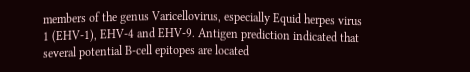members of the genus Varicellovirus, especially Equid herpes virus 1 (EHV-1), EHV-4 and EHV-9. Antigen prediction indicated that several potential B-cell epitopes are located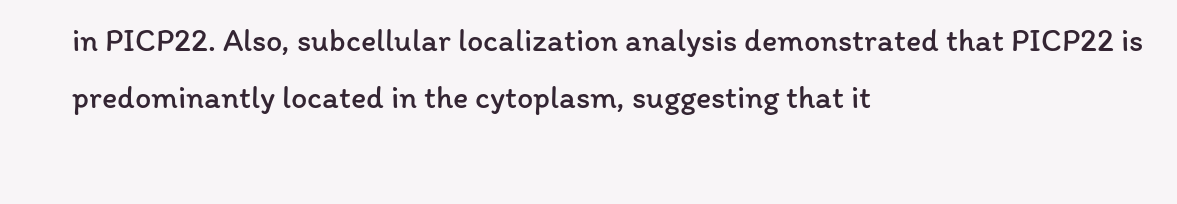in PICP22. Also, subcellular localization analysis demonstrated that PICP22 is predominantly located in the cytoplasm, suggesting that it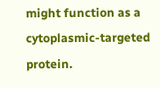might function as a cytoplasmic-targeted protein.